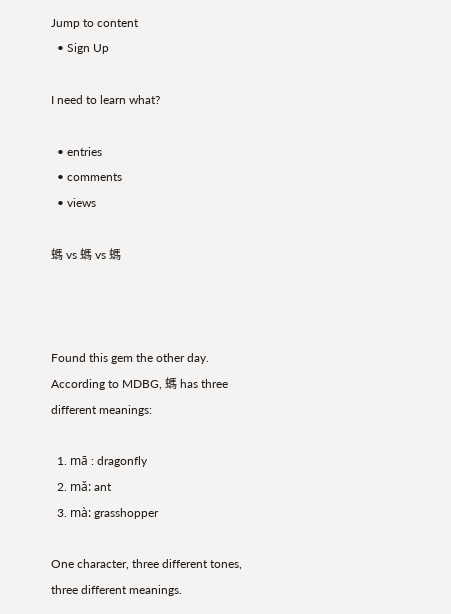Jump to content
  • Sign Up

I need to learn what?

  • entries
  • comments
  • views

螞 vs 螞 vs 螞



Found this gem the other day. According to MDBG, 螞 has three different meanings:

  1. mā : dragonfly
  2. mǎ: ant
  3. mà: grasshopper

One character, three different tones, three different meanings.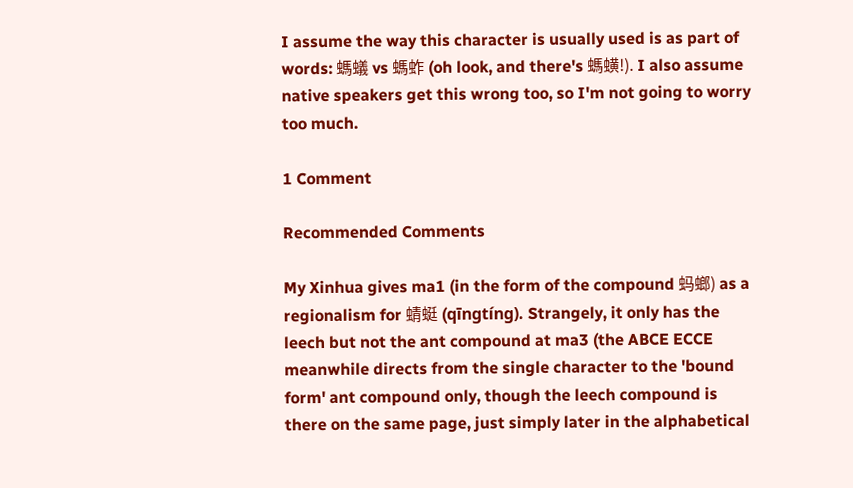I assume the way this character is usually used is as part of words: 螞蟻 vs 螞蚱 (oh look, and there's 螞蟥!). I also assume native speakers get this wrong too, so I'm not going to worry too much.

1 Comment

Recommended Comments

My Xinhua gives ma1 (in the form of the compound 蚂螂) as a regionalism for 蜻蜓 (qīngtíng). Strangely, it only has the leech but not the ant compound at ma3 (the ABCE ECCE meanwhile directs from the single character to the 'bound form' ant compound only, though the leech compound is there on the same page, just simply later in the alphabetical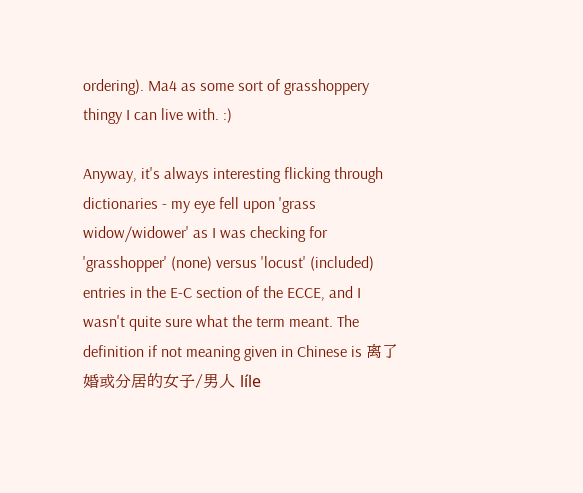ordering). Ma4 as some sort of grasshoppery thingy I can live with. :)

Anyway, it's always interesting flicking through dictionaries - my eye fell upon 'grass widow/widower' as I was checking for 'grasshopper' (none) versus 'locust' (included) entries in the E-C section of the ECCE, and I wasn't quite sure what the term meant. The definition if not meaning given in Chinese is 离了婚或分居的女子/男人 líle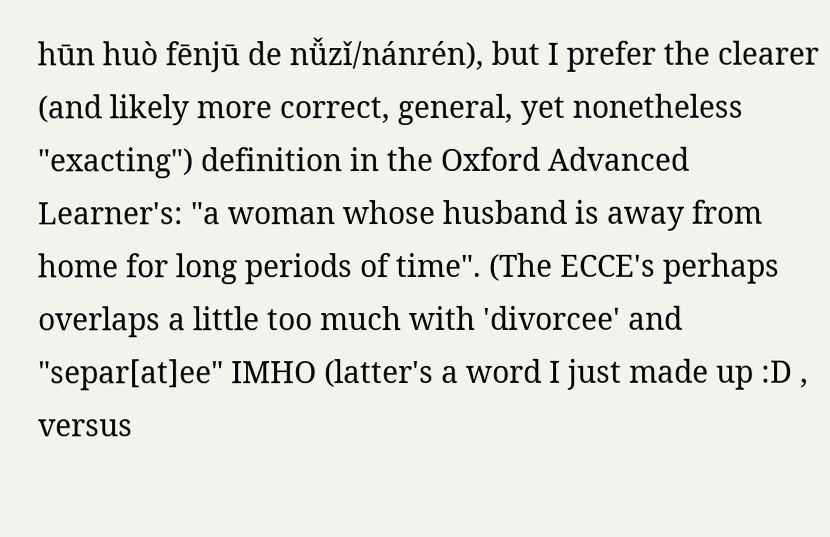hūn huò fēnjū de nǚzǐ/nánrén), but I prefer the clearer (and likely more correct, general, yet nonetheless "exacting") definition in the Oxford Advanced Learner's: "a woman whose husband is away from home for long periods of time". (The ECCE's perhaps overlaps a little too much with 'divorcee' and "separ[at]ee" IMHO (latter's a word I just made up :D , versus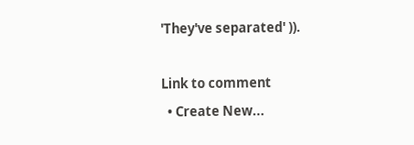'They've separated' )).

Link to comment
  • Create New...